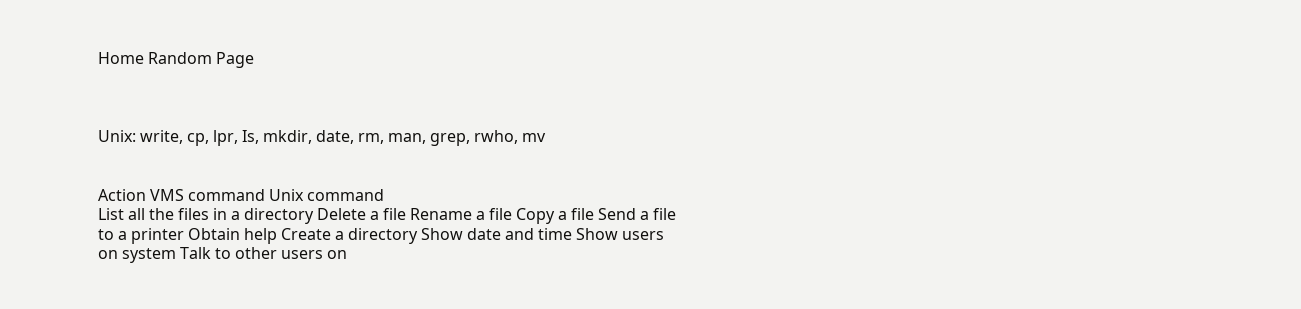Home Random Page



Unix: write, cp, lpr, Is, mkdir, date, rm, man, grep, rwho, mv


Action VMS command Unix command
List all the files in a directory Delete a file Rename a file Copy a file Send a file to a printer Obtain help Create a directory Show date and time Show users on system Talk to other users on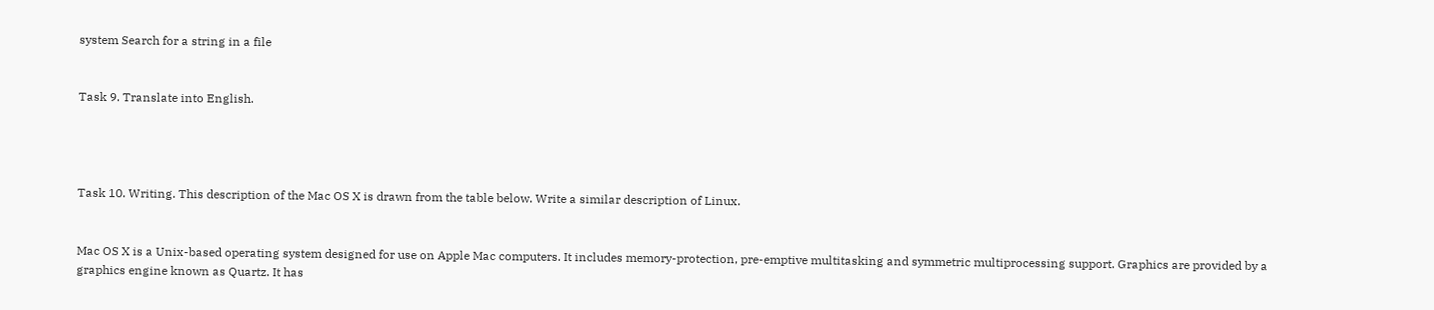system Search for a string in a file


Task 9. Translate into English.




Task 10. Writing. This description of the Mac OS X is drawn from the table below. Write a similar description of Linux.


Mac OS X is a Unix-based operating system designed for use on Apple Mac computers. It includes memory-protection, pre-emptive multitasking and symmetric multiprocessing support. Graphics are provided by a graphics engine known as Quartz. It has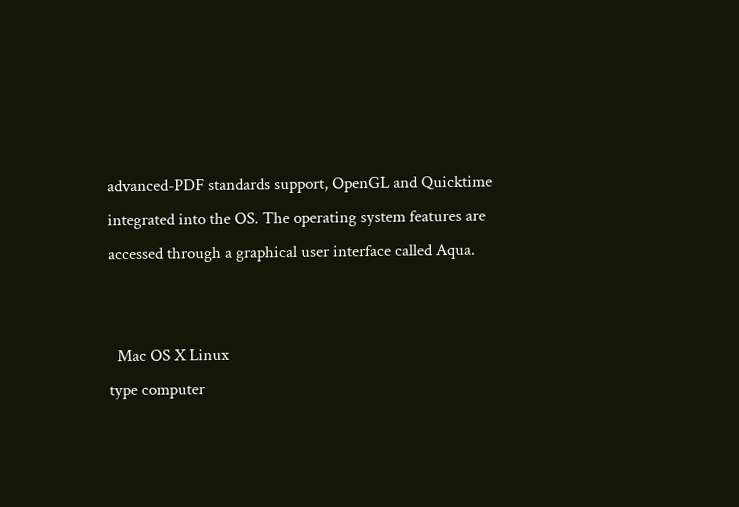advanced-PDF standards support, OpenGL and Quicktime integrated into the OS. The operating system features are accessed through a graphical user interface called Aqua.


  Mac OS X Linux
type computer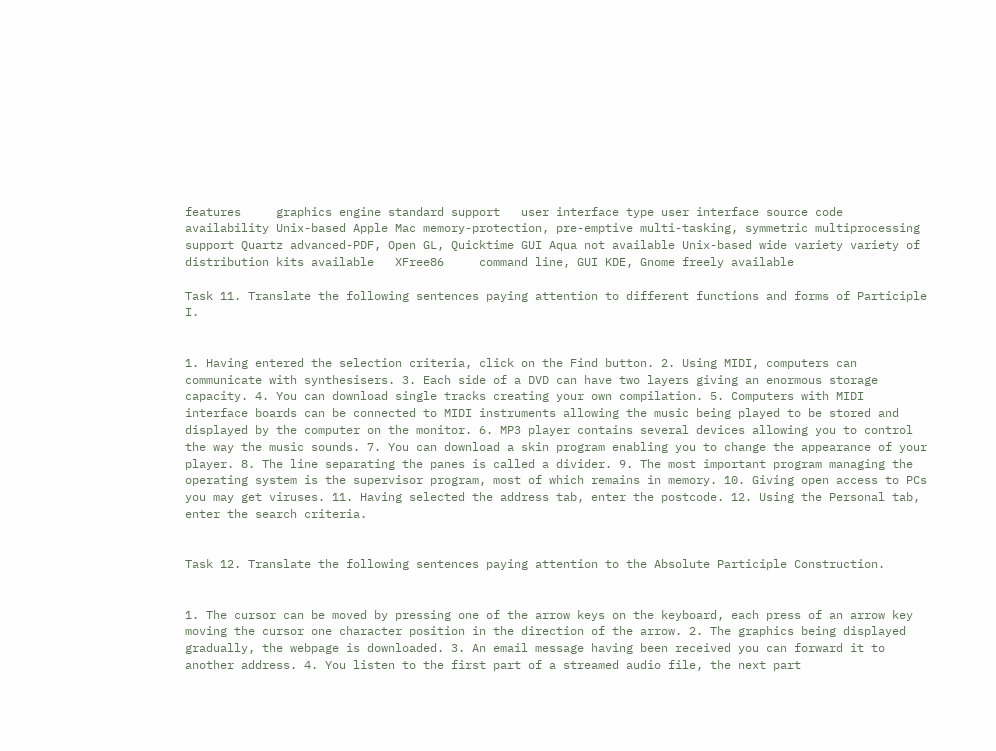features     graphics engine standard support   user interface type user interface source code availability Unix-based Apple Mac memory-protection, pre-emptive multi-tasking, symmetric multiprocessing support Quartz advanced-PDF, Open GL, Quicktime GUI Aqua not available Unix-based wide variety variety of distribution kits available   XFree86     command line, GUI KDE, Gnome freely available

Task 11. Translate the following sentences paying attention to different functions and forms of Participle I.


1. Having entered the selection criteria, click on the Find button. 2. Using MIDI, computers can communicate with synthesisers. 3. Each side of a DVD can have two layers giving an enormous storage capacity. 4. You can download single tracks creating your own compilation. 5. Computers with MIDI interface boards can be connected to MIDI instruments allowing the music being played to be stored and displayed by the computer on the monitor. 6. MP3 player contains several devices allowing you to control the way the music sounds. 7. You can download a skin program enabling you to change the appearance of your player. 8. The line separating the panes is called a divider. 9. The most important program managing the operating system is the supervisor program, most of which remains in memory. 10. Giving open access to PCs you may get viruses. 11. Having selected the address tab, enter the postcode. 12. Using the Personal tab, enter the search criteria.


Task 12. Translate the following sentences paying attention to the Absolute Participle Construction.


1. The cursor can be moved by pressing one of the arrow keys on the keyboard, each press of an arrow key moving the cursor one character position in the direction of the arrow. 2. The graphics being displayed gradually, the webpage is downloaded. 3. An email message having been received you can forward it to another address. 4. You listen to the first part of a streamed audio file, the next part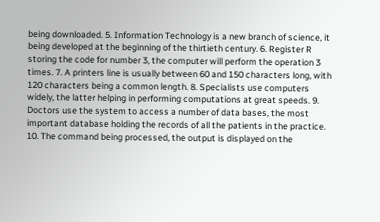being downloaded. 5. Information Technology is a new branch of science, it being developed at the beginning of the thirtieth century. 6. Register R storing the code for number 3, the computer will perform the operation 3 times. 7. A printers line is usually between 60 and 150 characters long, with 120 characters being a common length. 8. Specialists use computers widely, the latter helping in performing computations at great speeds. 9. Doctors use the system to access a number of data bases, the most important database holding the records of all the patients in the practice. 10. The command being processed, the output is displayed on the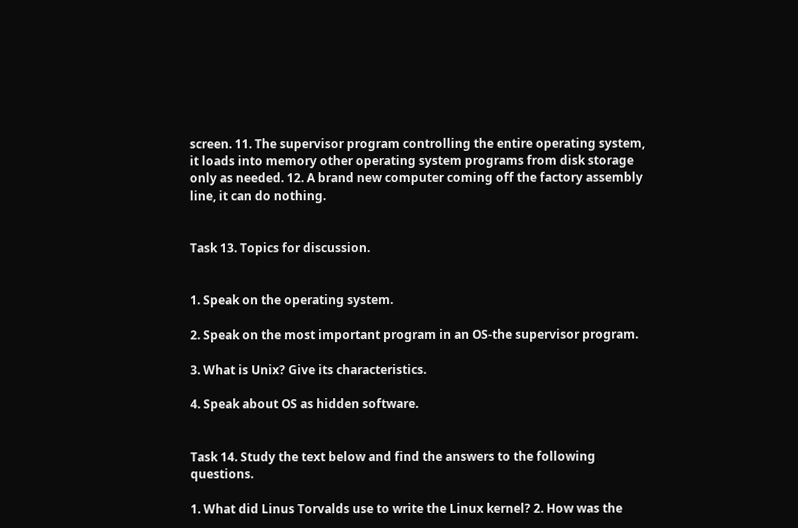screen. 11. The supervisor program controlling the entire operating system, it loads into memory other operating system programs from disk storage only as needed. 12. A brand new computer coming off the factory assembly line, it can do nothing.


Task 13. Topics for discussion.


1. Speak on the operating system.

2. Speak on the most important program in an OS-the supervisor program.

3. What is Unix? Give its characteristics.

4. Speak about OS as hidden software.


Task 14. Study the text below and find the answers to the following questions.

1. What did Linus Torvalds use to write the Linux kernel? 2. How was the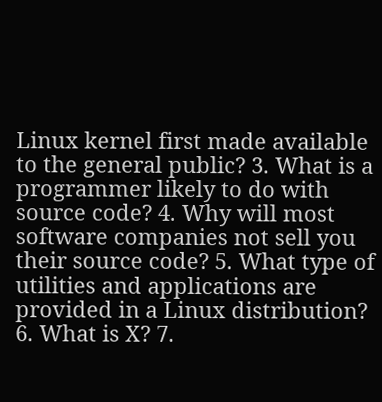Linux kernel first made available to the general public? 3. What is a programmer likely to do with source code? 4. Why will most software companies not sell you their source code? 5. What type of utilities and applications are provided in a Linux distribution? 6. What is X? 7.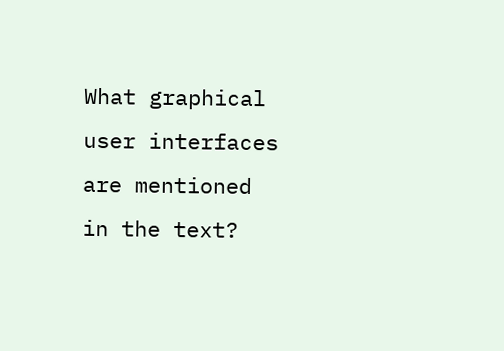What graphical user interfaces are mentioned in the text?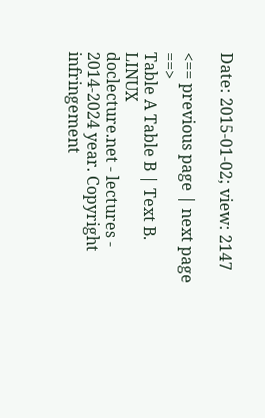Date: 2015-01-02; view: 2147

<== previous page | next page ==>
Table A Table B | Text B. LINUX
doclecture.net - lectures - 2014-2024 year. Copyright infringement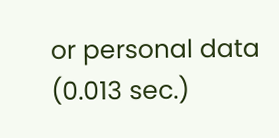or personal data (0.013 sec.)